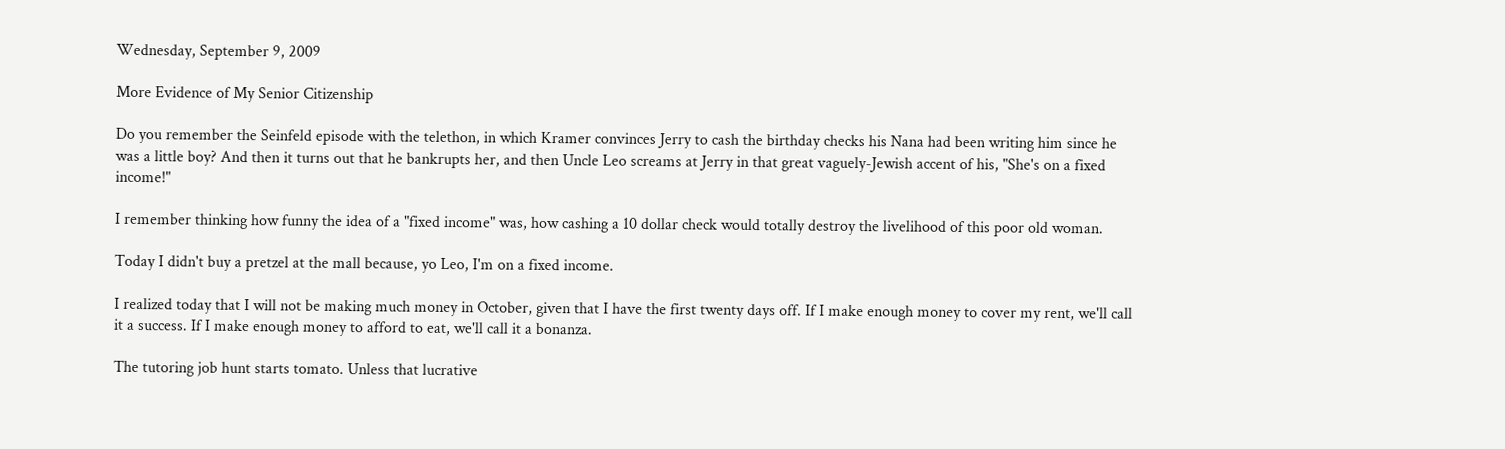Wednesday, September 9, 2009

More Evidence of My Senior Citizenship

Do you remember the Seinfeld episode with the telethon, in which Kramer convinces Jerry to cash the birthday checks his Nana had been writing him since he was a little boy? And then it turns out that he bankrupts her, and then Uncle Leo screams at Jerry in that great vaguely-Jewish accent of his, "She's on a fixed income!"

I remember thinking how funny the idea of a "fixed income" was, how cashing a 10 dollar check would totally destroy the livelihood of this poor old woman.

Today I didn't buy a pretzel at the mall because, yo Leo, I'm on a fixed income.

I realized today that I will not be making much money in October, given that I have the first twenty days off. If I make enough money to cover my rent, we'll call it a success. If I make enough money to afford to eat, we'll call it a bonanza.

The tutoring job hunt starts tomato. Unless that lucrative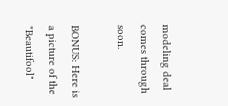modeling deal comes through soon.

BONUS: Here is a picture of the "Beautifool"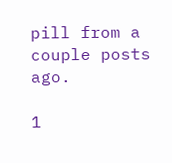pill from a couple posts ago.

1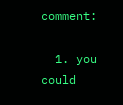comment:

  1. you could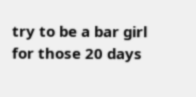try to be a bar girl for those 20 days